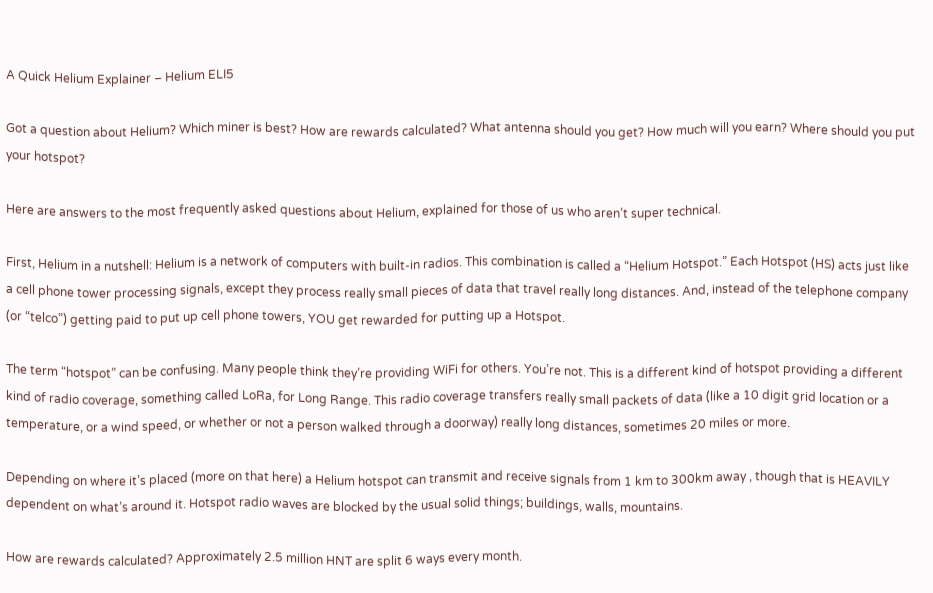A Quick Helium Explainer – Helium ELI5

Got a question about Helium? Which miner is best? How are rewards calculated? What antenna should you get? How much will you earn? Where should you put your hotspot?

Here are answers to the most frequently asked questions about Helium, explained for those of us who aren’t super technical.

First, Helium in a nutshell: Helium is a network of computers with built-in radios. This combination is called a “Helium Hotspot.” Each Hotspot (HS) acts just like a cell phone tower processing signals, except they process really small pieces of data that travel really long distances. And, instead of the telephone company (or “telco”) getting paid to put up cell phone towers, YOU get rewarded for putting up a Hotspot.

The term “hotspot” can be confusing. Many people think they’re providing WiFi for others. You’re not. This is a different kind of hotspot providing a different kind of radio coverage, something called LoRa, for Long Range. This radio coverage transfers really small packets of data (like a 10 digit grid location or a temperature, or a wind speed, or whether or not a person walked through a doorway) really long distances, sometimes 20 miles or more.

Depending on where it’s placed (more on that here) a Helium hotspot can transmit and receive signals from 1 km to 300km away , though that is HEAVILY dependent on what’s around it. Hotspot radio waves are blocked by the usual solid things; buildings, walls, mountains.

How are rewards calculated? Approximately 2.5 million HNT are split 6 ways every month.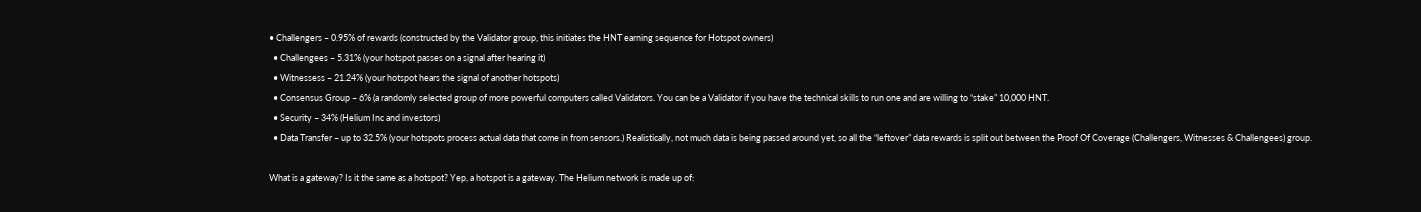• Challengers – 0.95% of rewards (constructed by the Validator group, this initiates the HNT earning sequence for Hotspot owners)
  • Challengees – 5.31% (your hotspot passes on a signal after hearing it)
  • Witnessess – 21.24% (your hotspot hears the signal of another hotspots)
  • Consensus Group – 6% (a randomly selected group of more powerful computers called Validators. You can be a Validator if you have the technical skills to run one and are willing to “stake” 10,000 HNT.
  • Security – 34% (Helium Inc and investors)
  • Data Transfer – up to 32.5% (your hotspots process actual data that come in from sensors.) Realistically, not much data is being passed around yet, so all the “leftover” data rewards is split out between the Proof Of Coverage (Challengers, Witnesses & Challengees) group.

What is a gateway? Is it the same as a hotspot? Yep, a hotspot is a gateway. The Helium network is made up of: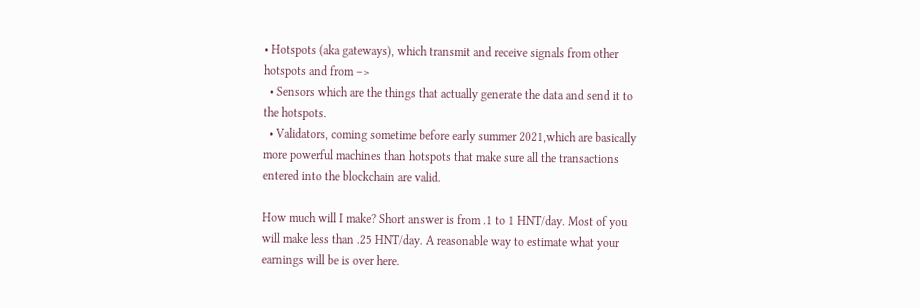• Hotspots (aka gateways), which transmit and receive signals from other hotspots and from –>
  • Sensors which are the things that actually generate the data and send it to the hotspots.
  • Validators, coming sometime before early summer 2021,which are basically more powerful machines than hotspots that make sure all the transactions entered into the blockchain are valid.

How much will I make? Short answer is from .1 to 1 HNT/day. Most of you will make less than .25 HNT/day. A reasonable way to estimate what your earnings will be is over here.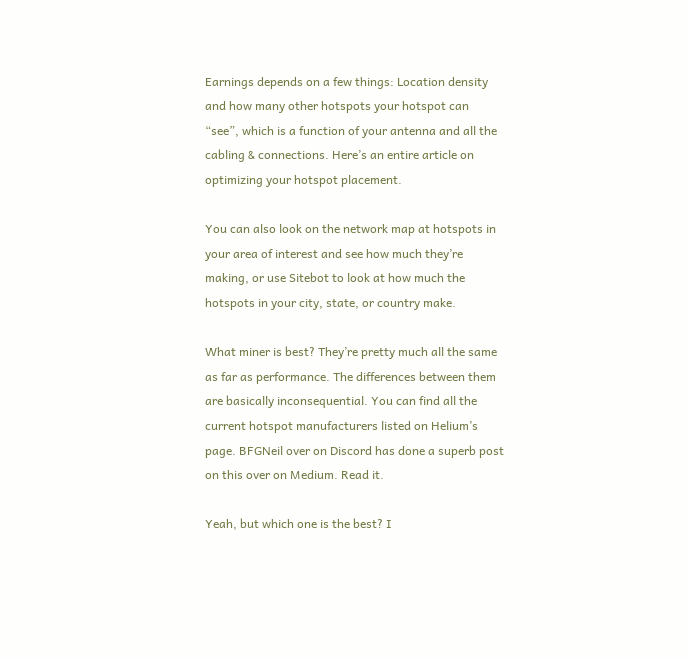Earnings depends on a few things: Location density and how many other hotspots your hotspot can “see”, which is a function of your antenna and all the cabling & connections. Here’s an entire article on optimizing your hotspot placement.

You can also look on the network map at hotspots in your area of interest and see how much they’re making, or use Sitebot to look at how much the hotspots in your city, state, or country make.

What miner is best? They’re pretty much all the same as far as performance. The differences between them are basically inconsequential. You can find all the current hotspot manufacturers listed on Helium’s page. BFGNeil over on Discord has done a superb post on this over on Medium. Read it.

Yeah, but which one is the best? I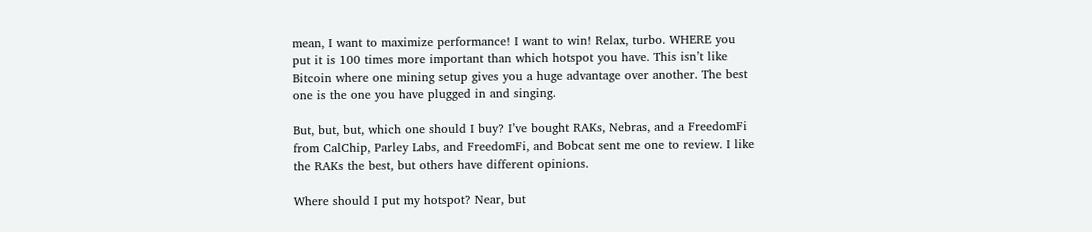mean, I want to maximize performance! I want to win! Relax, turbo. WHERE you put it is 100 times more important than which hotspot you have. This isn’t like Bitcoin where one mining setup gives you a huge advantage over another. The best one is the one you have plugged in and singing.

But, but, but, which one should I buy? I’ve bought RAKs, Nebras, and a FreedomFi from CalChip, Parley Labs, and FreedomFi, and Bobcat sent me one to review. I like the RAKs the best, but others have different opinions.

Where should I put my hotspot? Near, but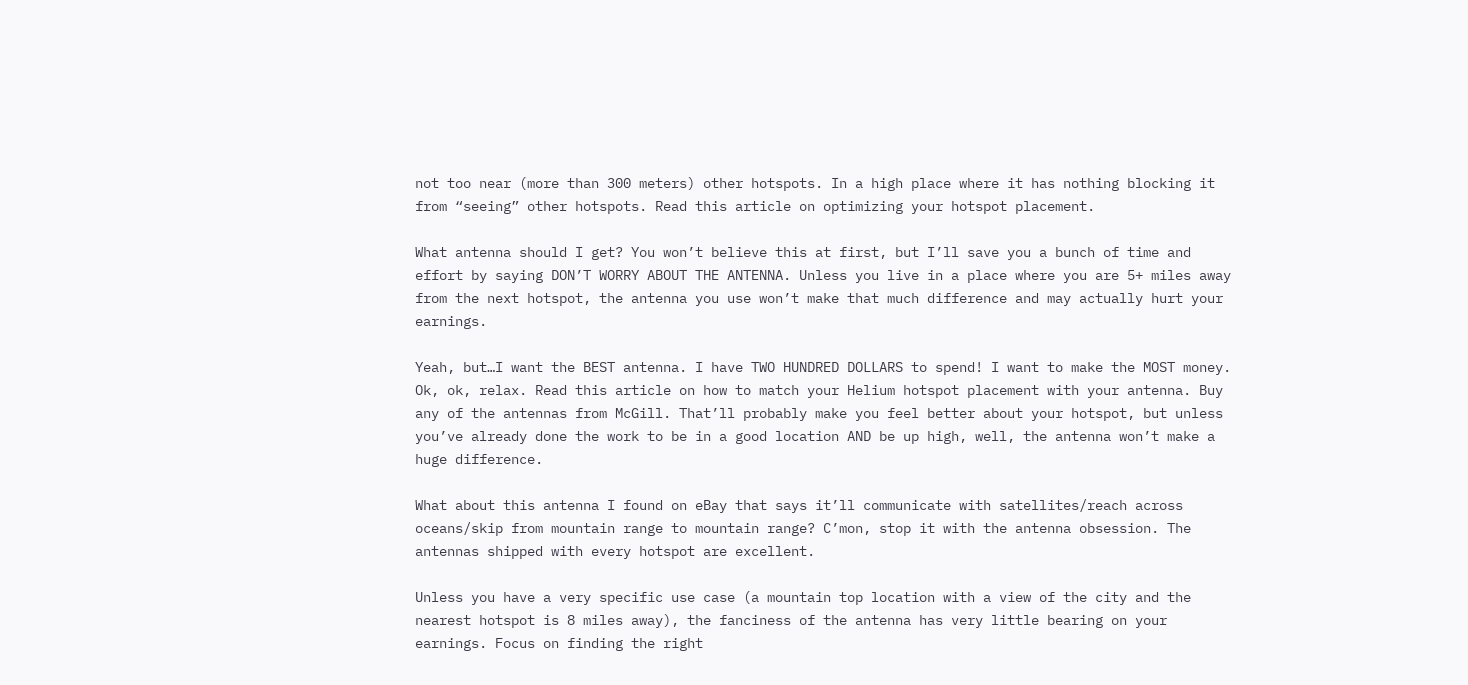not too near (more than 300 meters) other hotspots. In a high place where it has nothing blocking it from “seeing” other hotspots. Read this article on optimizing your hotspot placement.

What antenna should I get? You won’t believe this at first, but I’ll save you a bunch of time and effort by saying DON’T WORRY ABOUT THE ANTENNA. Unless you live in a place where you are 5+ miles away from the next hotspot, the antenna you use won’t make that much difference and may actually hurt your earnings.

Yeah, but…I want the BEST antenna. I have TWO HUNDRED DOLLARS to spend! I want to make the MOST money. Ok, ok, relax. Read this article on how to match your Helium hotspot placement with your antenna. Buy any of the antennas from McGill. That’ll probably make you feel better about your hotspot, but unless you’ve already done the work to be in a good location AND be up high, well, the antenna won’t make a huge difference.

What about this antenna I found on eBay that says it’ll communicate with satellites/reach across oceans/skip from mountain range to mountain range? C’mon, stop it with the antenna obsession. The antennas shipped with every hotspot are excellent.

Unless you have a very specific use case (a mountain top location with a view of the city and the nearest hotspot is 8 miles away), the fanciness of the antenna has very little bearing on your earnings. Focus on finding the right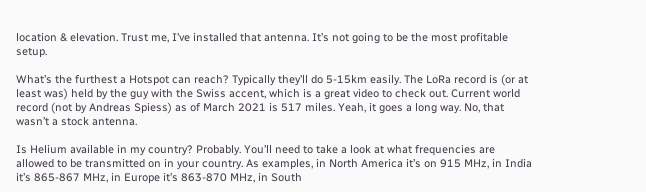location & elevation. Trust me, I’ve installed that antenna. It’s not going to be the most profitable setup.

What’s the furthest a Hotspot can reach? Typically they’ll do 5-15km easily. The LoRa record is (or at least was) held by the guy with the Swiss accent, which is a great video to check out. Current world record (not by Andreas Spiess) as of March 2021 is 517 miles. Yeah, it goes a long way. No, that wasn’t a stock antenna.

Is Helium available in my country? Probably. You’ll need to take a look at what frequencies are allowed to be transmitted on in your country. As examples, in North America it’s on 915 MHz, in India it’s 865-867 MHz, in Europe it’s 863-870 MHz, in South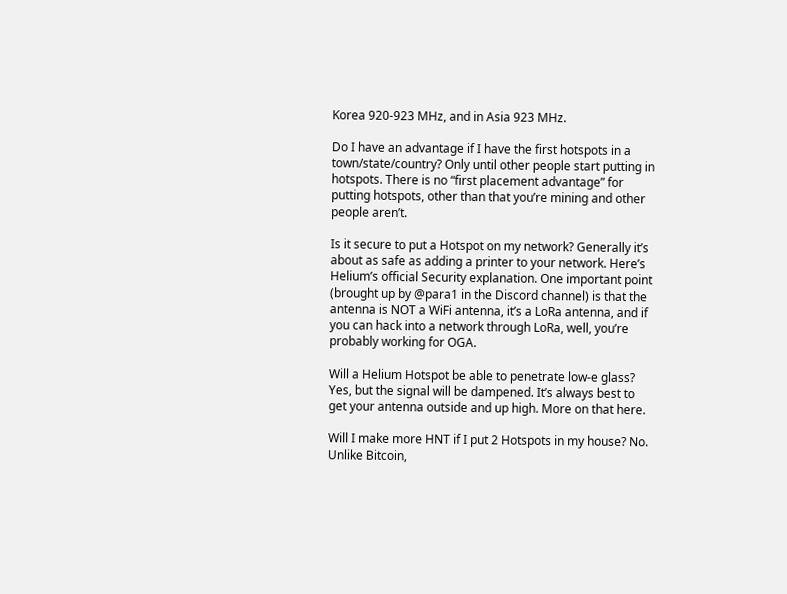Korea 920-923 MHz, and in Asia 923 MHz.

Do I have an advantage if I have the first hotspots in a town/state/country? Only until other people start putting in hotspots. There is no “first placement advantage” for putting hotspots, other than that you’re mining and other people aren’t.

Is it secure to put a Hotspot on my network? Generally it’s about as safe as adding a printer to your network. Here’s Helium’s official Security explanation. One important point (brought up by @para1 in the Discord channel) is that the antenna is NOT a WiFi antenna, it’s a LoRa antenna, and if you can hack into a network through LoRa, well, you’re probably working for OGA.

Will a Helium Hotspot be able to penetrate low-e glass? Yes, but the signal will be dampened. It’s always best to get your antenna outside and up high. More on that here.

Will I make more HNT if I put 2 Hotspots in my house? No. Unlike Bitcoin,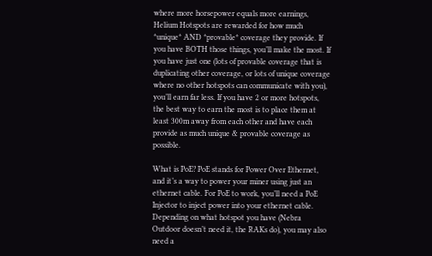where more horsepower equals more earnings, Helium Hotspots are rewarded for how much *unique* AND *provable* coverage they provide. If you have BOTH those things, you’ll make the most. If you have just one (lots of provable coverage that is duplicating other coverage, or lots of unique coverage where no other hotspots can communicate with you), you’ll earn far less. If you have 2 or more hotspots, the best way to earn the most is to place them at least 300m away from each other and have each provide as much unique & provable coverage as possible.

What is PoE? PoE stands for Power Over Ethernet, and it’s a way to power your miner using just an ethernet cable. For PoE to work, you’ll need a PoE Injector to inject power into your ethernet cable. Depending on what hotspot you have (Nebra Outdoor doesn’t need it, the RAKs do), you may also need a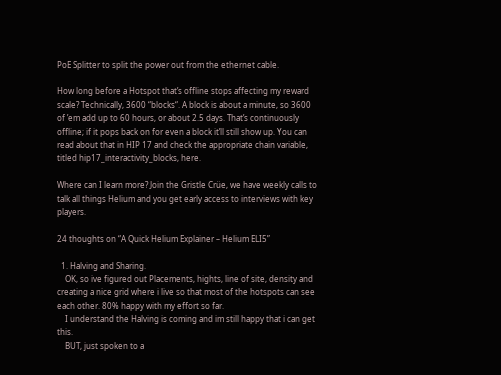PoE Splitter to split the power out from the ethernet cable.

How long before a Hotspot that’s offline stops affecting my reward scale? Technically, 3600 “blocks“. A block is about a minute, so 3600 of ’em add up to 60 hours, or about 2.5 days. That’s continuously offline; if it pops back on for even a block it’ll still show up. You can read about that in HIP 17 and check the appropriate chain variable, titled hip17_interactivity_blocks, here.

Where can I learn more? Join the Gristle Crüe, we have weekly calls to talk all things Helium and you get early access to interviews with key players.

24 thoughts on “A Quick Helium Explainer – Helium ELI5”

  1. Halving and Sharing.
    OK, so ive figured out Placements, hights, line of site, density and creating a nice grid where i live so that most of the hotspots can see each other. 80% happy with my effort so far.
    I understand the Halving is coming and im still happy that i can get this.
    BUT, just spoken to a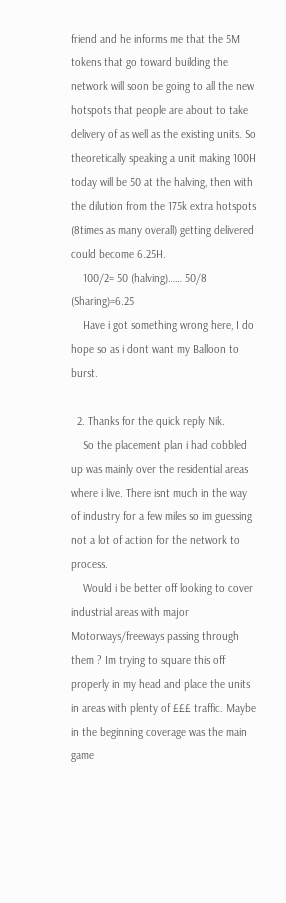friend and he informs me that the 5M tokens that go toward building the network will soon be going to all the new hotspots that people are about to take delivery of as well as the existing units. So theoretically speaking a unit making 100H today will be 50 at the halving, then with the dilution from the 175k extra hotspots (8times as many overall) getting delivered could become 6.25H.
    100/2= 50 (halving)…… 50/8 (Sharing)=6.25
    Have i got something wrong here, I do hope so as i dont want my Balloon to burst.

  2. Thanks for the quick reply Nik.
    So the placement plan i had cobbled up was mainly over the residential areas where i live. There isnt much in the way of industry for a few miles so im guessing not a lot of action for the network to process.
    Would i be better off looking to cover industrial areas with major Motorways/freeways passing through them ? Im trying to square this off properly in my head and place the units in areas with plenty of £££ traffic. Maybe in the beginning coverage was the main game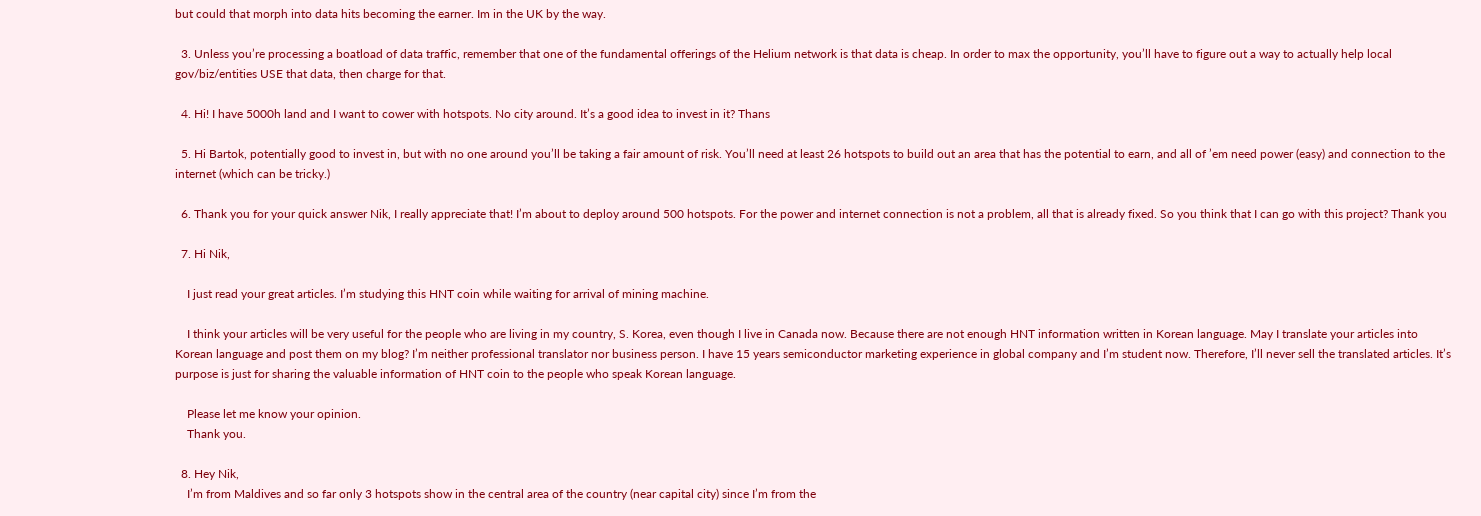but could that morph into data hits becoming the earner. Im in the UK by the way.

  3. Unless you’re processing a boatload of data traffic, remember that one of the fundamental offerings of the Helium network is that data is cheap. In order to max the opportunity, you’ll have to figure out a way to actually help local gov/biz/entities USE that data, then charge for that.

  4. Hi! I have 5000h land and I want to cower with hotspots. No city around. It’s a good idea to invest in it? Thans

  5. Hi Bartok, potentially good to invest in, but with no one around you’ll be taking a fair amount of risk. You’ll need at least 26 hotspots to build out an area that has the potential to earn, and all of ’em need power (easy) and connection to the internet (which can be tricky.)

  6. Thank you for your quick answer Nik, I really appreciate that! I’m about to deploy around 500 hotspots. For the power and internet connection is not a problem, all that is already fixed. So you think that I can go with this project? Thank you

  7. Hi Nik,

    I just read your great articles. I’m studying this HNT coin while waiting for arrival of mining machine.

    I think your articles will be very useful for the people who are living in my country, S. Korea, even though I live in Canada now. Because there are not enough HNT information written in Korean language. May I translate your articles into Korean language and post them on my blog? I’m neither professional translator nor business person. I have 15 years semiconductor marketing experience in global company and I’m student now. Therefore, I’ll never sell the translated articles. It’s purpose is just for sharing the valuable information of HNT coin to the people who speak Korean language.

    Please let me know your opinion.
    Thank you.

  8. Hey Nik,
    I’m from Maldives and so far only 3 hotspots show in the central area of the country (near capital city) since I’m from the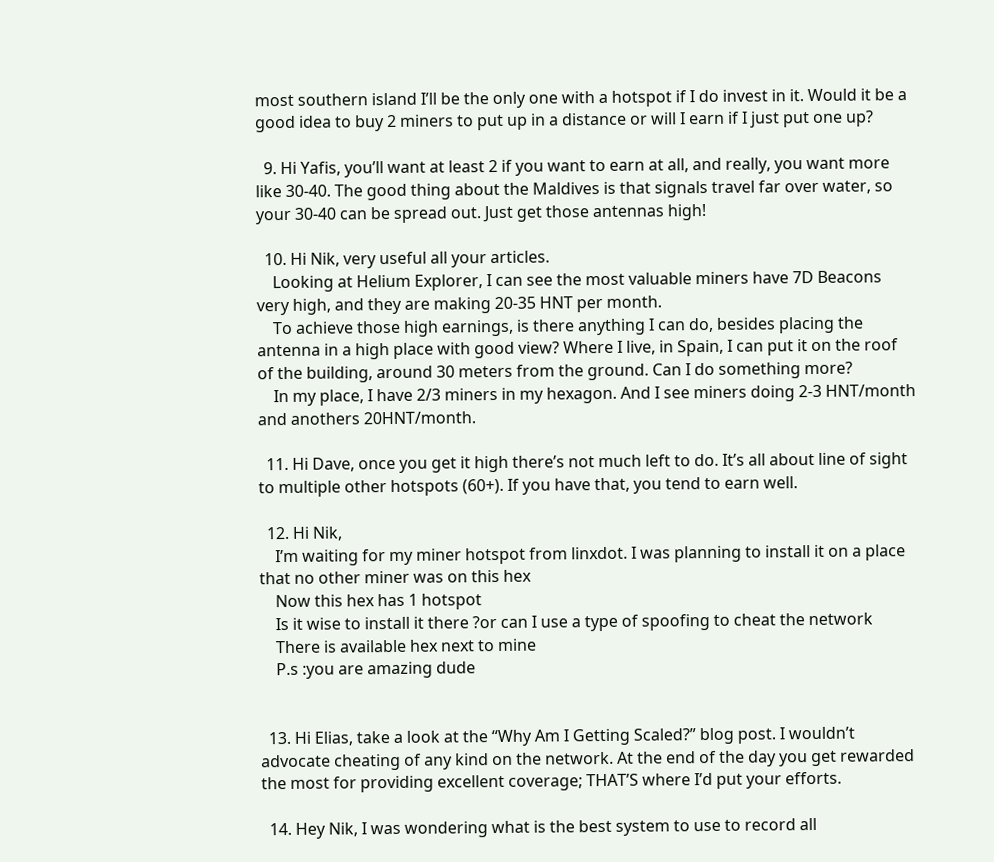most southern island I’ll be the only one with a hotspot if I do invest in it. Would it be a good idea to buy 2 miners to put up in a distance or will I earn if I just put one up?

  9. Hi Yafis, you’ll want at least 2 if you want to earn at all, and really, you want more like 30-40. The good thing about the Maldives is that signals travel far over water, so your 30-40 can be spread out. Just get those antennas high!

  10. Hi Nik, very useful all your articles.
    Looking at Helium Explorer, I can see the most valuable miners have 7D Beacons very high, and they are making 20-35 HNT per month.
    To achieve those high earnings, is there anything I can do, besides placing the antenna in a high place with good view? Where I live, in Spain, I can put it on the roof of the building, around 30 meters from the ground. Can I do something more?
    In my place, I have 2/3 miners in my hexagon. And I see miners doing 2-3 HNT/month and anothers 20HNT/month.

  11. Hi Dave, once you get it high there’s not much left to do. It’s all about line of sight to multiple other hotspots (60+). If you have that, you tend to earn well.

  12. Hi Nik,
    I’m waiting for my miner hotspot from linxdot. I was planning to install it on a place that no other miner was on this hex
    Now this hex has 1 hotspot
    Is it wise to install it there ?or can I use a type of spoofing to cheat the network
    There is available hex next to mine
    P.s :you are amazing dude


  13. Hi Elias, take a look at the “Why Am I Getting Scaled?” blog post. I wouldn’t advocate cheating of any kind on the network. At the end of the day you get rewarded the most for providing excellent coverage; THAT’S where I’d put your efforts.

  14. Hey Nik, I was wondering what is the best system to use to record all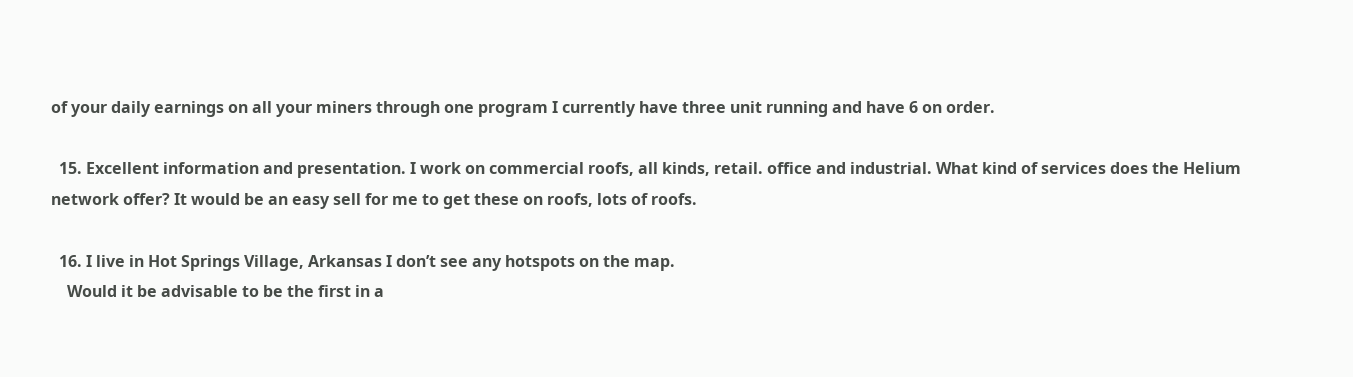of your daily earnings on all your miners through one program I currently have three unit running and have 6 on order.

  15. Excellent information and presentation. I work on commercial roofs, all kinds, retail. office and industrial. What kind of services does the Helium network offer? It would be an easy sell for me to get these on roofs, lots of roofs.

  16. I live in Hot Springs Village, Arkansas I don’t see any hotspots on the map.
    Would it be advisable to be the first in a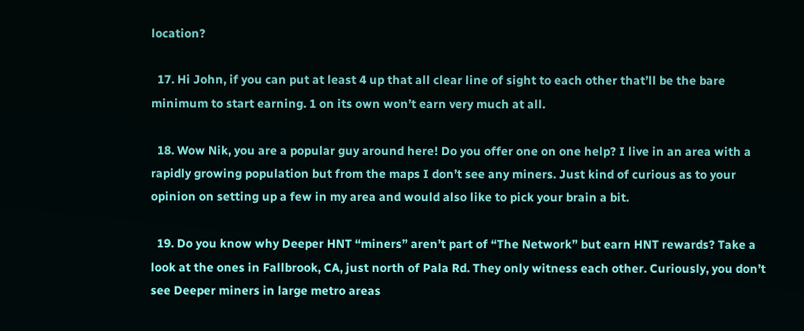location?

  17. Hi John, if you can put at least 4 up that all clear line of sight to each other that’ll be the bare minimum to start earning. 1 on its own won’t earn very much at all.

  18. Wow Nik, you are a popular guy around here! Do you offer one on one help? I live in an area with a rapidly growing population but from the maps I don’t see any miners. Just kind of curious as to your opinion on setting up a few in my area and would also like to pick your brain a bit.

  19. Do you know why Deeper HNT “miners” aren’t part of “The Network” but earn HNT rewards? Take a look at the ones in Fallbrook, CA, just north of Pala Rd. They only witness each other. Curiously, you don’t see Deeper miners in large metro areas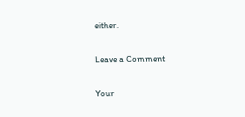either.

Leave a Comment

Your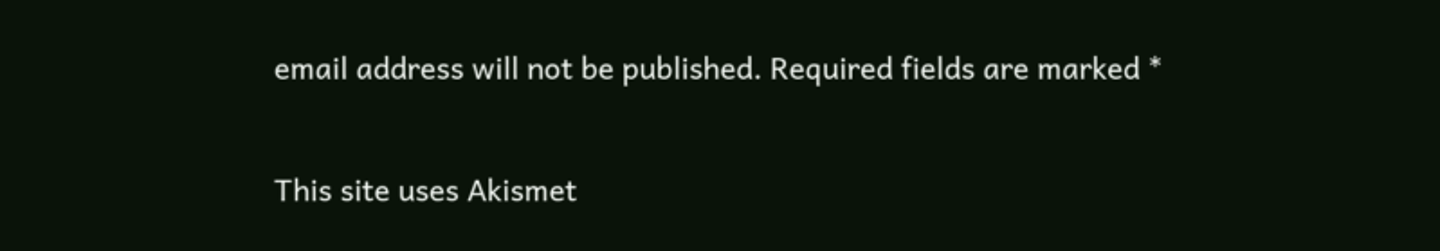email address will not be published. Required fields are marked *

This site uses Akismet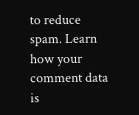to reduce spam. Learn how your comment data is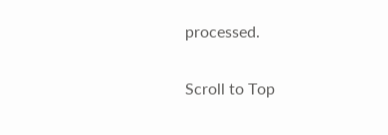processed.

Scroll to Top